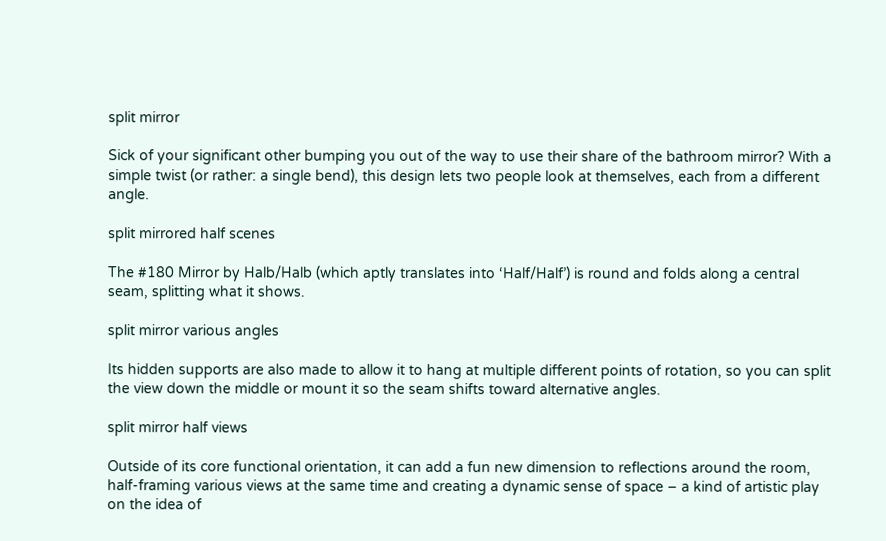split mirror

Sick of your significant other bumping you out of the way to use their share of the bathroom mirror? With a simple twist (or rather: a single bend), this design lets two people look at themselves, each from a different angle.

split mirrored half scenes

The #180 Mirror by Halb/Halb (which aptly translates into ‘Half/Half’) is round and folds along a central seam, splitting what it shows.

split mirror various angles

Its hidden supports are also made to allow it to hang at multiple different points of rotation, so you can split the view down the middle or mount it so the seam shifts toward alternative angles.

split mirror half views

Outside of its core functional orientation, it can add a fun new dimension to reflections around the room, half-framing various views at the same time and creating a dynamic sense of space – a kind of artistic play on the idea of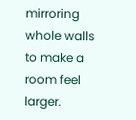mirroring whole walls to make a room feel larger.